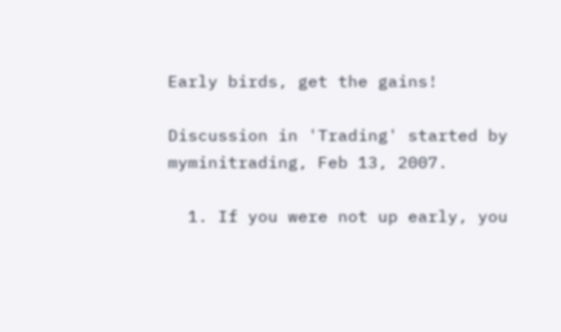Early birds, get the gains!

Discussion in 'Trading' started by myminitrading, Feb 13, 2007.

  1. If you were not up early, you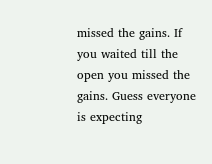missed the gains. If you waited till the open you missed the gains. Guess everyone is expecting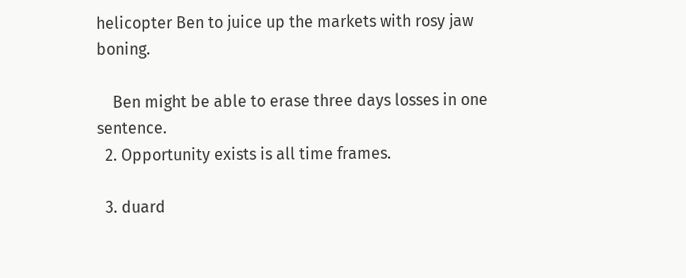helicopter Ben to juice up the markets with rosy jaw boning.

    Ben might be able to erase three days losses in one sentence.
  2. Opportunity exists is all time frames.

  3. duard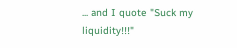... and I quote "Suck my liquidity!!!"